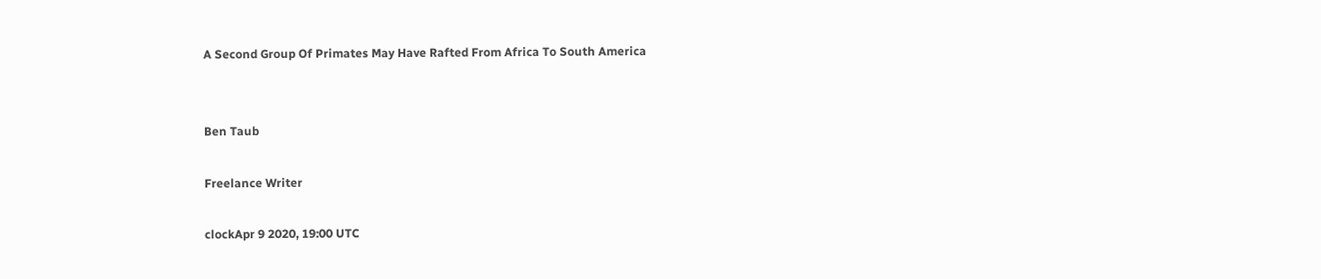A Second Group Of Primates May Have Rafted From Africa To South America


Ben Taub

Freelance Writer

clockApr 9 2020, 19:00 UTC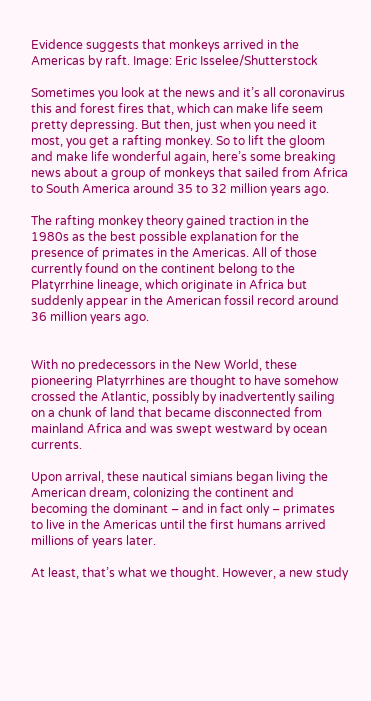Evidence suggests that monkeys arrived in the Americas by raft. Image: Eric Isselee/Shutterstock

Sometimes you look at the news and it’s all coronavirus this and forest fires that, which can make life seem pretty depressing. But then, just when you need it most, you get a rafting monkey. So to lift the gloom and make life wonderful again, here’s some breaking news about a group of monkeys that sailed from Africa to South America around 35 to 32 million years ago.

The rafting monkey theory gained traction in the 1980s as the best possible explanation for the presence of primates in the Americas. All of those currently found on the continent belong to the Platyrrhine lineage, which originate in Africa but suddenly appear in the American fossil record around 36 million years ago.


With no predecessors in the New World, these pioneering Platyrrhines are thought to have somehow crossed the Atlantic, possibly by inadvertently sailing on a chunk of land that became disconnected from mainland Africa and was swept westward by ocean currents.

Upon arrival, these nautical simians began living the American dream, colonizing the continent and becoming the dominant – and in fact only – primates to live in the Americas until the first humans arrived millions of years later.

At least, that’s what we thought. However, a new study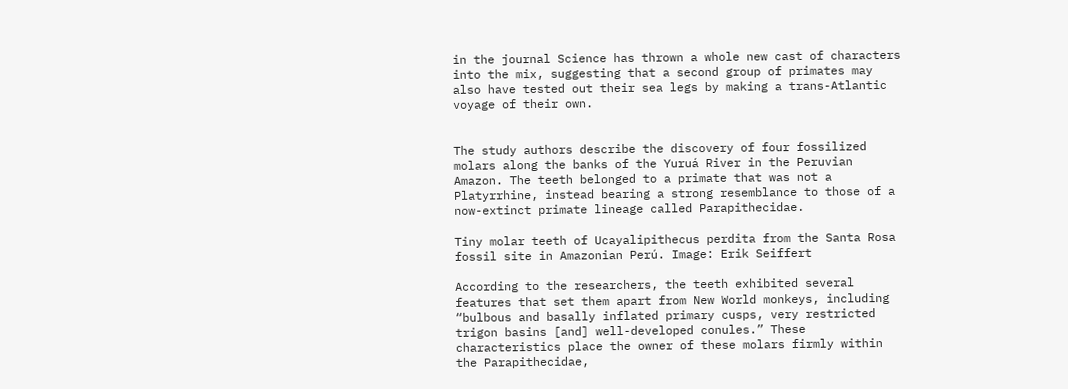in the journal Science has thrown a whole new cast of characters into the mix, suggesting that a second group of primates may also have tested out their sea legs by making a trans-Atlantic voyage of their own.


The study authors describe the discovery of four fossilized molars along the banks of the Yuruá River in the Peruvian Amazon. The teeth belonged to a primate that was not a Platyrrhine, instead bearing a strong resemblance to those of a now-extinct primate lineage called Parapithecidae.

Tiny molar teeth of Ucayalipithecus perdita from the Santa Rosa fossil site in Amazonian Perú. Image: Erik Seiffert

According to the researchers, the teeth exhibited several features that set them apart from New World monkeys, including “bulbous and basally inflated primary cusps, very restricted trigon basins [and] well-developed conules.” These characteristics place the owner of these molars firmly within the Parapithecidae,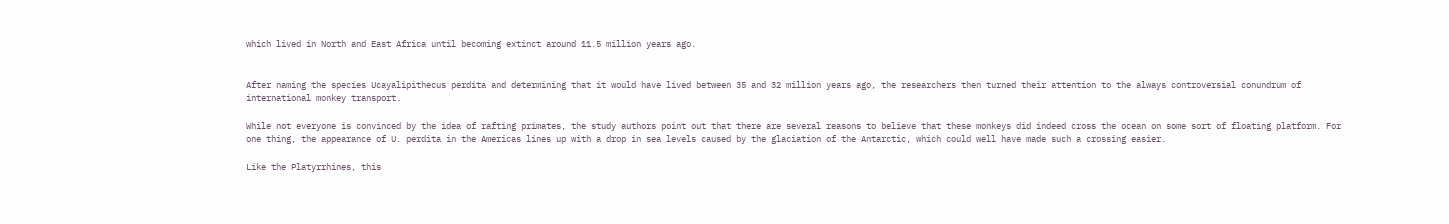which lived in North and East Africa until becoming extinct around 11.5 million years ago.


After naming the species Ucayalipithecus perdita and determining that it would have lived between 35 and 32 million years ago, the researchers then turned their attention to the always controversial conundrum of international monkey transport.

While not everyone is convinced by the idea of rafting primates, the study authors point out that there are several reasons to believe that these monkeys did indeed cross the ocean on some sort of floating platform. For one thing, the appearance of U. perdita in the Americas lines up with a drop in sea levels caused by the glaciation of the Antarctic, which could well have made such a crossing easier.

Like the Platyrrhines, this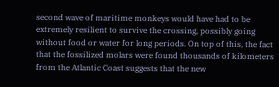second wave of maritime monkeys would have had to be extremely resilient to survive the crossing, possibly going without food or water for long periods. On top of this, the fact that the fossilized molars were found thousands of kilometers from the Atlantic Coast suggests that the new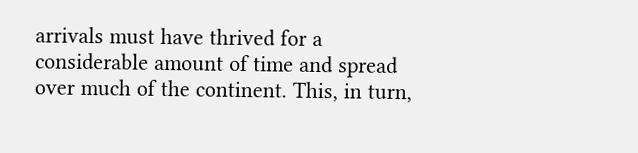arrivals must have thrived for a considerable amount of time and spread over much of the continent. This, in turn,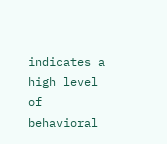indicates a high level of behavioral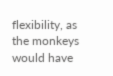flexibility, as the monkeys would have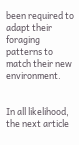been required to adapt their foraging patterns to match their new environment.


In all likelihood, the next article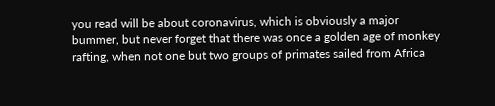you read will be about coronavirus, which is obviously a major bummer, but never forget that there was once a golden age of monkey rafting, when not one but two groups of primates sailed from Africa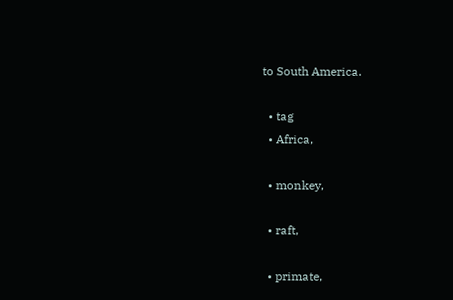to South America.

  • tag
  • Africa,

  • monkey,

  • raft,

  • primate,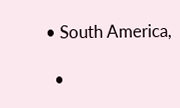• South America,

  •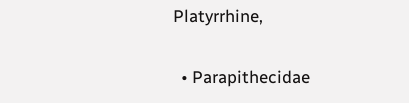Platyrrhine,

  • Parapithecidae